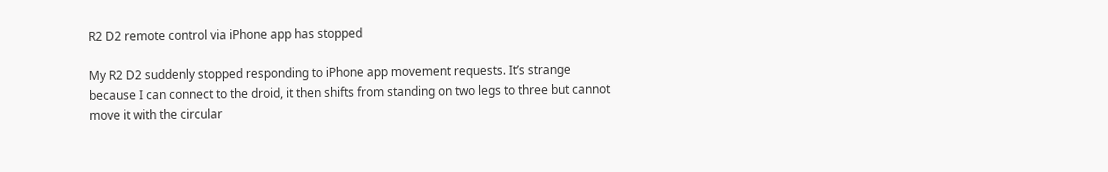R2 D2 remote control via iPhone app has stopped

My R2 D2 suddenly stopped responding to iPhone app movement requests. It’s strange because I can connect to the droid, it then shifts from standing on two legs to three but cannot move it with the circular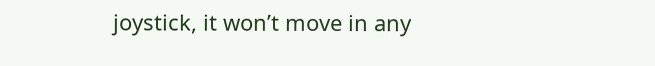joystick, it won’t move in any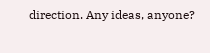direction. Any ideas, anyone?